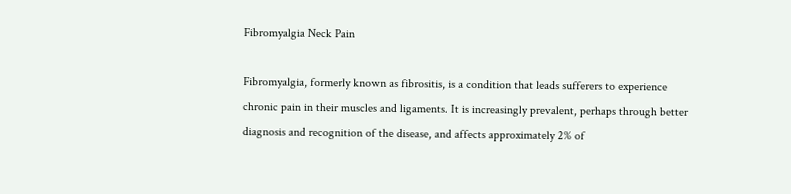Fibromyalgia Neck Pain

Fibromyalgia, formerly known as fibrositis, is a condition that leads sufferers to experience chronic pain in their muscles and ligaments. It is increasingly prevalent, perhaps through better diagnosis and recognition of the disease, and affects approximately 2% of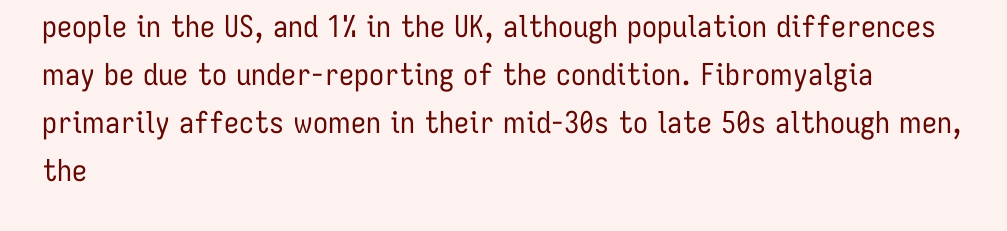people in the US, and 1% in the UK, although population differences may be due to under-reporting of the condition. Fibromyalgia primarily affects women in their mid-30s to late 50s although men, the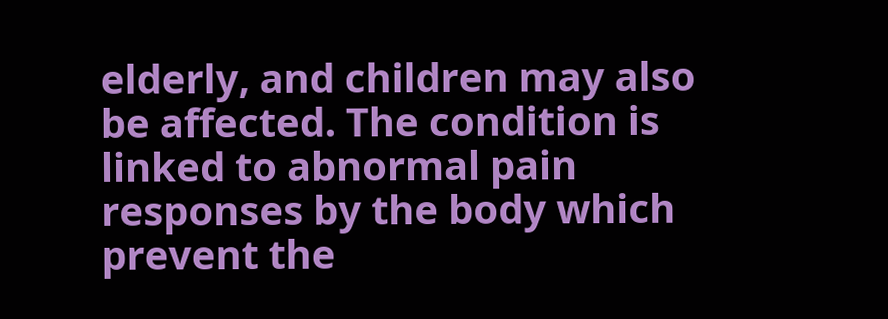elderly, and children may also be affected. The condition is linked to abnormal pain responses by the body which prevent the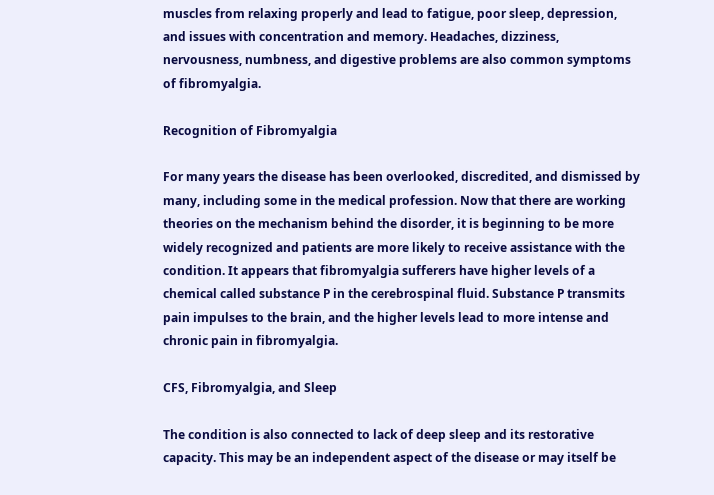muscles from relaxing properly and lead to fatigue, poor sleep, depression, and issues with concentration and memory. Headaches, dizziness, nervousness, numbness, and digestive problems are also common symptoms of fibromyalgia.

Recognition of Fibromyalgia

For many years the disease has been overlooked, discredited, and dismissed by many, including some in the medical profession. Now that there are working theories on the mechanism behind the disorder, it is beginning to be more widely recognized and patients are more likely to receive assistance with the condition. It appears that fibromyalgia sufferers have higher levels of a chemical called substance P in the cerebrospinal fluid. Substance P transmits pain impulses to the brain, and the higher levels lead to more intense and chronic pain in fibromyalgia.

CFS, Fibromyalgia, and Sleep

The condition is also connected to lack of deep sleep and its restorative capacity. This may be an independent aspect of the disease or may itself be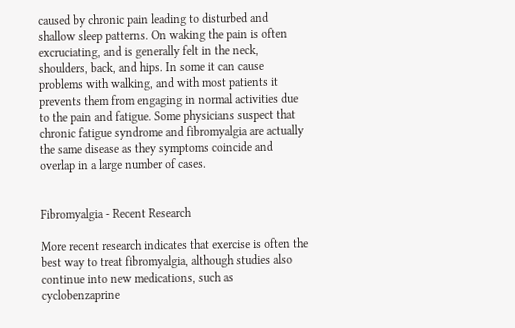caused by chronic pain leading to disturbed and shallow sleep patterns. On waking the pain is often excruciating, and is generally felt in the neck, shoulders, back, and hips. In some it can cause problems with walking, and with most patients it prevents them from engaging in normal activities due to the pain and fatigue. Some physicians suspect that chronic fatigue syndrome and fibromyalgia are actually the same disease as they symptoms coincide and overlap in a large number of cases.


Fibromyalgia - Recent Research

More recent research indicates that exercise is often the best way to treat fibromyalgia, although studies also continue into new medications, such as cyclobenzaprine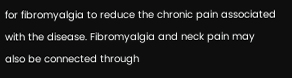for fibromyalgia to reduce the chronic pain associated with the disease. Fibromyalgia and neck pain may also be connected through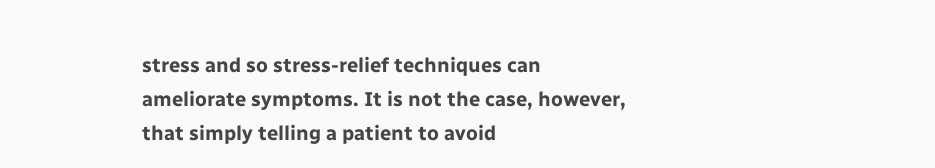stress and so stress-relief techniques can ameliorate symptoms. It is not the case, however, that simply telling a patient to avoid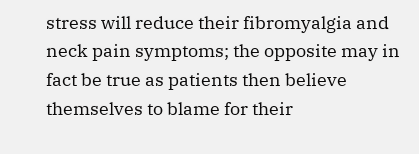stress will reduce their fibromyalgia and neck pain symptoms; the opposite may in fact be true as patients then believe themselves to blame for their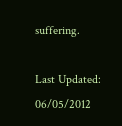suffering.

Last Updated: 06/05/2012